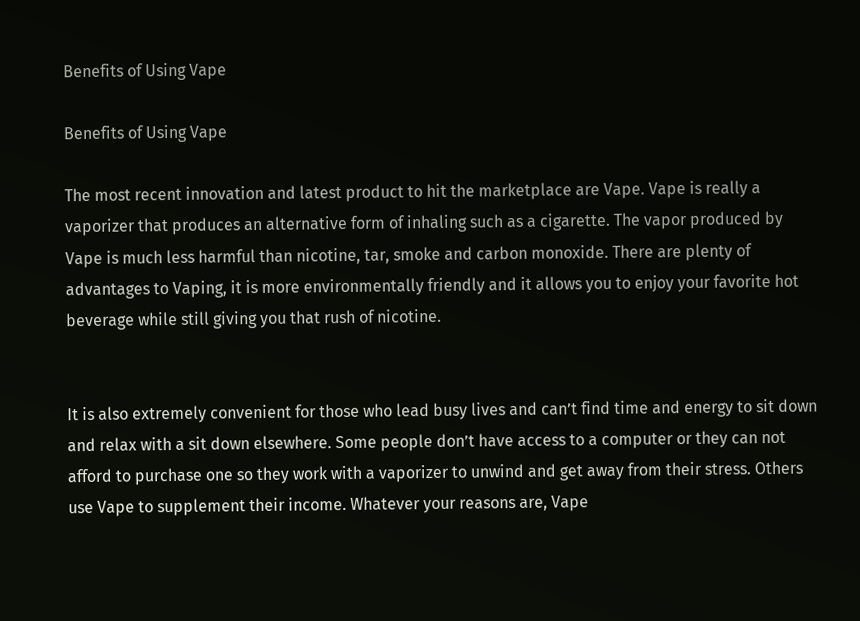Benefits of Using Vape

Benefits of Using Vape

The most recent innovation and latest product to hit the marketplace are Vape. Vape is really a vaporizer that produces an alternative form of inhaling such as a cigarette. The vapor produced by Vape is much less harmful than nicotine, tar, smoke and carbon monoxide. There are plenty of advantages to Vaping, it is more environmentally friendly and it allows you to enjoy your favorite hot beverage while still giving you that rush of nicotine.


It is also extremely convenient for those who lead busy lives and can’t find time and energy to sit down and relax with a sit down elsewhere. Some people don’t have access to a computer or they can not afford to purchase one so they work with a vaporizer to unwind and get away from their stress. Others use Vape to supplement their income. Whatever your reasons are, Vape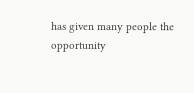has given many people the opportunity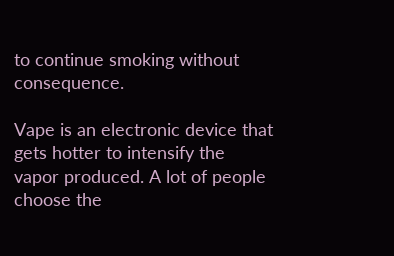to continue smoking without consequence.

Vape is an electronic device that gets hotter to intensify the vapor produced. A lot of people choose the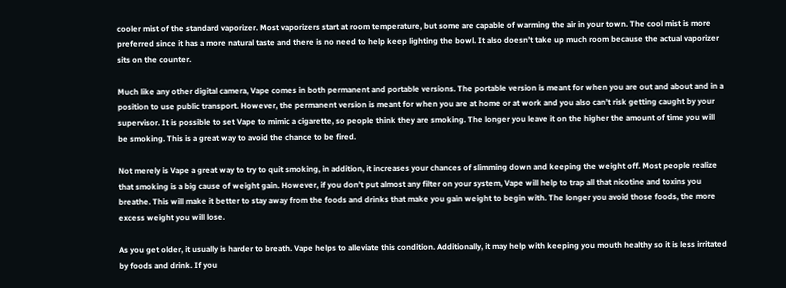cooler mist of the standard vaporizer. Most vaporizers start at room temperature, but some are capable of warming the air in your town. The cool mist is more preferred since it has a more natural taste and there is no need to help keep lighting the bowl. It also doesn’t take up much room because the actual vaporizer sits on the counter.

Much like any other digital camera, Vape comes in both permanent and portable versions. The portable version is meant for when you are out and about and in a position to use public transport. However, the permanent version is meant for when you are at home or at work and you also can’t risk getting caught by your supervisor. It is possible to set Vape to mimic a cigarette, so people think they are smoking. The longer you leave it on the higher the amount of time you will be smoking. This is a great way to avoid the chance to be fired.

Not merely is Vape a great way to try to quit smoking, in addition, it increases your chances of slimming down and keeping the weight off. Most people realize that smoking is a big cause of weight gain. However, if you don’t put almost any filter on your system, Vape will help to trap all that nicotine and toxins you breathe. This will make it better to stay away from the foods and drinks that make you gain weight to begin with. The longer you avoid those foods, the more excess weight you will lose.

As you get older, it usually is harder to breath. Vape helps to alleviate this condition. Additionally, it may help with keeping you mouth healthy so it is less irritated by foods and drink. If you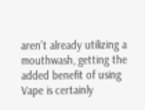aren’t already utilizing a mouthwash, getting the added benefit of using Vape is certainly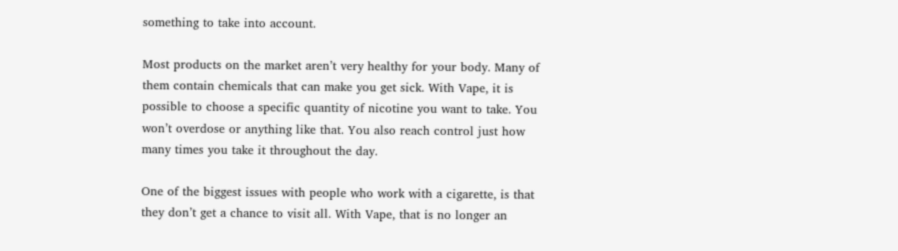something to take into account.

Most products on the market aren’t very healthy for your body. Many of them contain chemicals that can make you get sick. With Vape, it is possible to choose a specific quantity of nicotine you want to take. You won’t overdose or anything like that. You also reach control just how many times you take it throughout the day.

One of the biggest issues with people who work with a cigarette, is that they don’t get a chance to visit all. With Vape, that is no longer an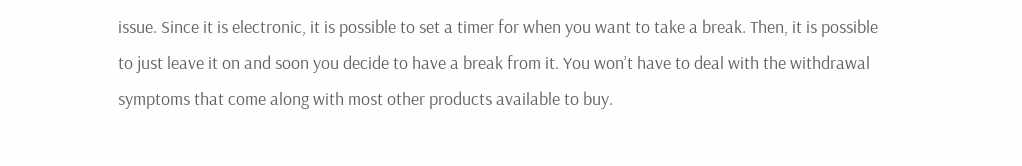issue. Since it is electronic, it is possible to set a timer for when you want to take a break. Then, it is possible to just leave it on and soon you decide to have a break from it. You won’t have to deal with the withdrawal symptoms that come along with most other products available to buy.